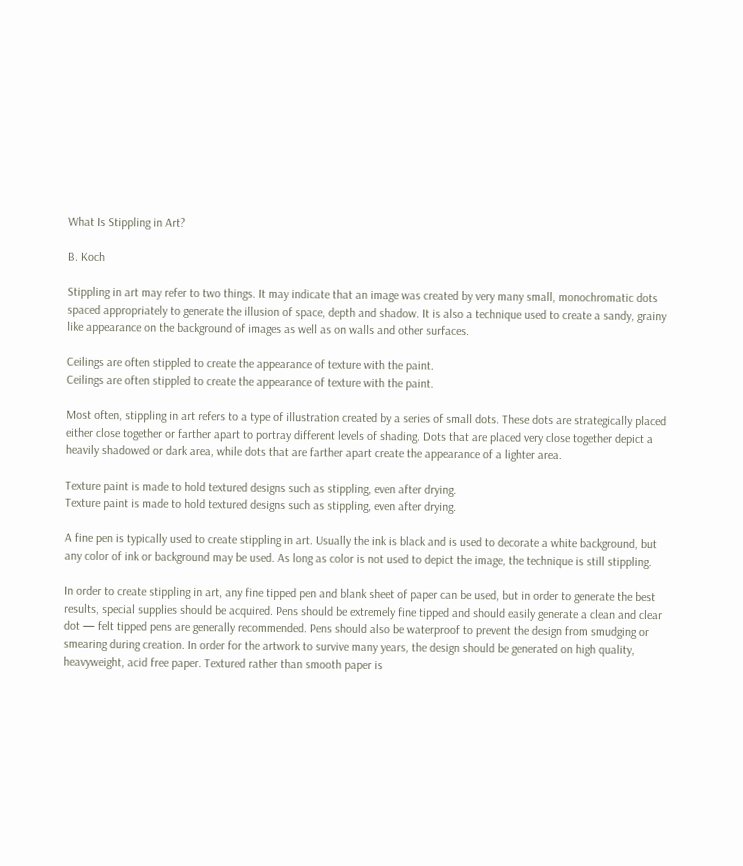What Is Stippling in Art?

B. Koch

Stippling in art may refer to two things. It may indicate that an image was created by very many small, monochromatic dots spaced appropriately to generate the illusion of space, depth and shadow. It is also a technique used to create a sandy, grainy like appearance on the background of images as well as on walls and other surfaces.

Ceilings are often stippled to create the appearance of texture with the paint.
Ceilings are often stippled to create the appearance of texture with the paint.

Most often, stippling in art refers to a type of illustration created by a series of small dots. These dots are strategically placed either close together or farther apart to portray different levels of shading. Dots that are placed very close together depict a heavily shadowed or dark area, while dots that are farther apart create the appearance of a lighter area.

Texture paint is made to hold textured designs such as stippling, even after drying.
Texture paint is made to hold textured designs such as stippling, even after drying.

A fine pen is typically used to create stippling in art. Usually the ink is black and is used to decorate a white background, but any color of ink or background may be used. As long as color is not used to depict the image, the technique is still stippling.

In order to create stippling in art, any fine tipped pen and blank sheet of paper can be used, but in order to generate the best results, special supplies should be acquired. Pens should be extremely fine tipped and should easily generate a clean and clear dot — felt tipped pens are generally recommended. Pens should also be waterproof to prevent the design from smudging or smearing during creation. In order for the artwork to survive many years, the design should be generated on high quality, heavyweight, acid free paper. Textured rather than smooth paper is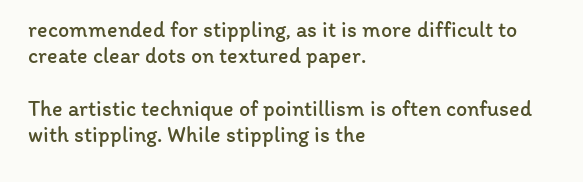recommended for stippling, as it is more difficult to create clear dots on textured paper.

The artistic technique of pointillism is often confused with stippling. While stippling is the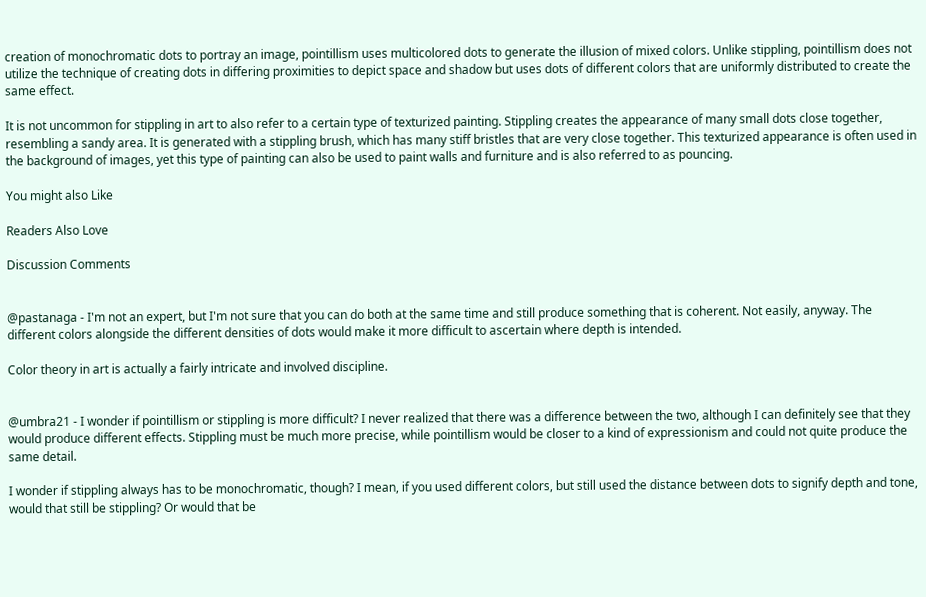creation of monochromatic dots to portray an image, pointillism uses multicolored dots to generate the illusion of mixed colors. Unlike stippling, pointillism does not utilize the technique of creating dots in differing proximities to depict space and shadow but uses dots of different colors that are uniformly distributed to create the same effect.

It is not uncommon for stippling in art to also refer to a certain type of texturized painting. Stippling creates the appearance of many small dots close together, resembling a sandy area. It is generated with a stippling brush, which has many stiff bristles that are very close together. This texturized appearance is often used in the background of images, yet this type of painting can also be used to paint walls and furniture and is also referred to as pouncing.

You might also Like

Readers Also Love

Discussion Comments


@pastanaga - I'm not an expert, but I'm not sure that you can do both at the same time and still produce something that is coherent. Not easily, anyway. The different colors alongside the different densities of dots would make it more difficult to ascertain where depth is intended.

Color theory in art is actually a fairly intricate and involved discipline.


@umbra21 - I wonder if pointillism or stippling is more difficult? I never realized that there was a difference between the two, although I can definitely see that they would produce different effects. Stippling must be much more precise, while pointillism would be closer to a kind of expressionism and could not quite produce the same detail.

I wonder if stippling always has to be monochromatic, though? I mean, if you used different colors, but still used the distance between dots to signify depth and tone, would that still be stippling? Or would that be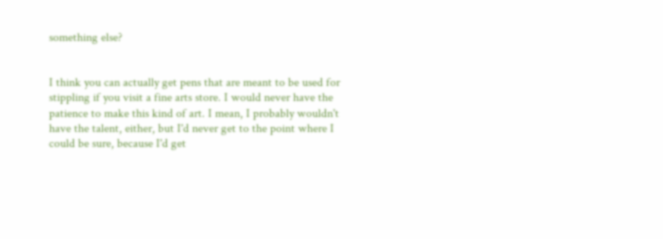something else?


I think you can actually get pens that are meant to be used for stippling if you visit a fine arts store. I would never have the patience to make this kind of art. I mean, I probably wouldn't have the talent, either, but I'd never get to the point where I could be sure, because I'd get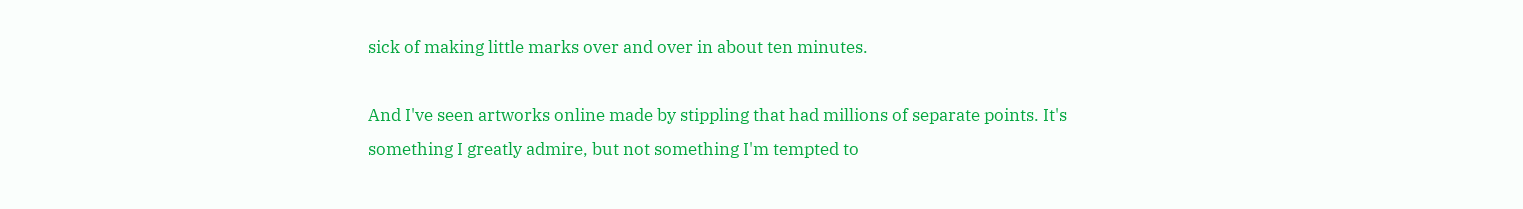sick of making little marks over and over in about ten minutes.

And I've seen artworks online made by stippling that had millions of separate points. It's something I greatly admire, but not something I'm tempted to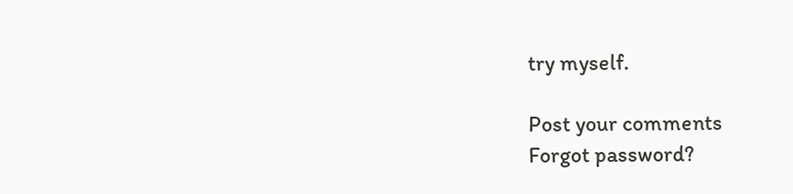try myself.

Post your comments
Forgot password?